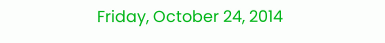Friday, October 24, 2014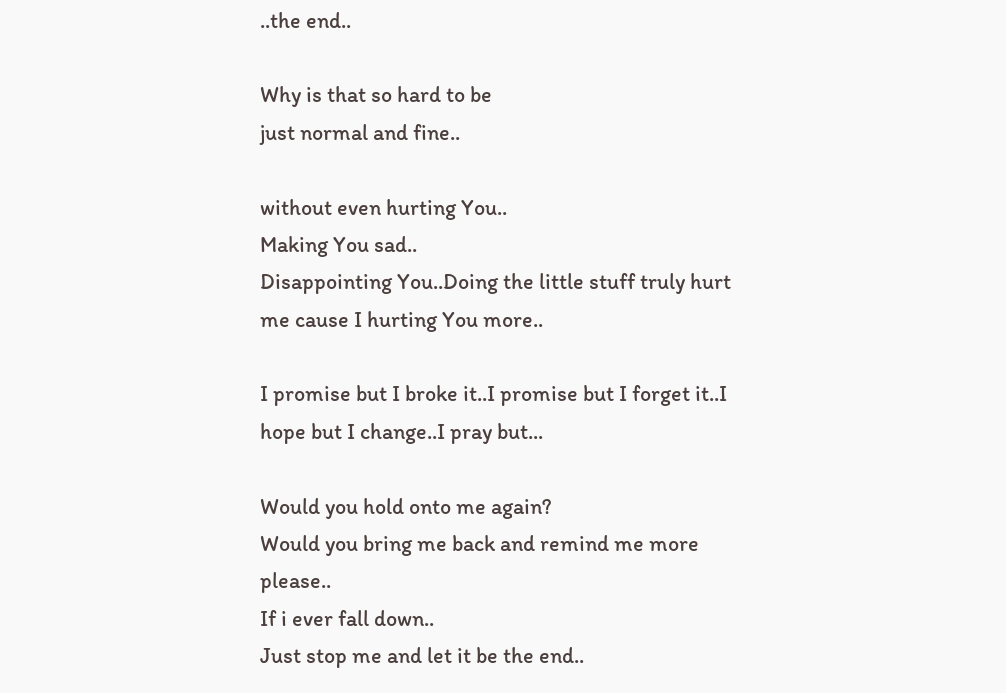..the end..

Why is that so hard to be
just normal and fine..

without even hurting You..
Making You sad..
Disappointing You..Doing the little stuff truly hurt me cause I hurting You more..

I promise but I broke it..I promise but I forget it..I hope but I change..I pray but...

Would you hold onto me again?
Would you bring me back and remind me more please..
If i ever fall down..
Just stop me and let it be the end..